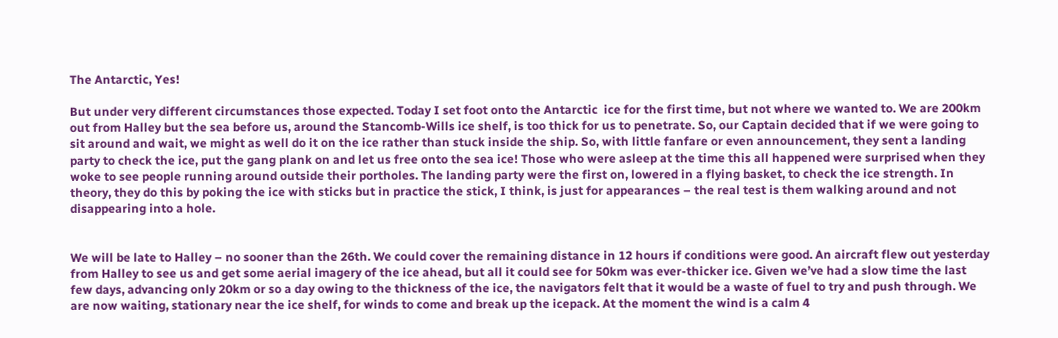The Antarctic, Yes!

But under very different circumstances those expected. Today I set foot onto the Antarctic  ice for the first time, but not where we wanted to. We are 200km out from Halley but the sea before us, around the Stancomb-Wills ice shelf, is too thick for us to penetrate. So, our Captain decided that if we were going to sit around and wait, we might as well do it on the ice rather than stuck inside the ship. So, with little fanfare or even announcement, they sent a landing party to check the ice, put the gang plank on and let us free onto the sea ice! Those who were asleep at the time this all happened were surprised when they woke to see people running around outside their portholes. The landing party were the first on, lowered in a flying basket, to check the ice strength. In theory, they do this by poking the ice with sticks but in practice the stick, I think, is just for appearances – the real test is them walking around and not disappearing into a hole.


We will be late to Halley – no sooner than the 26th. We could cover the remaining distance in 12 hours if conditions were good. An aircraft flew out yesterday from Halley to see us and get some aerial imagery of the ice ahead, but all it could see for 50km was ever-thicker ice. Given we’ve had a slow time the last few days, advancing only 20km or so a day owing to the thickness of the ice, the navigators felt that it would be a waste of fuel to try and push through. We are now waiting, stationary near the ice shelf, for winds to come and break up the icepack. At the moment the wind is a calm 4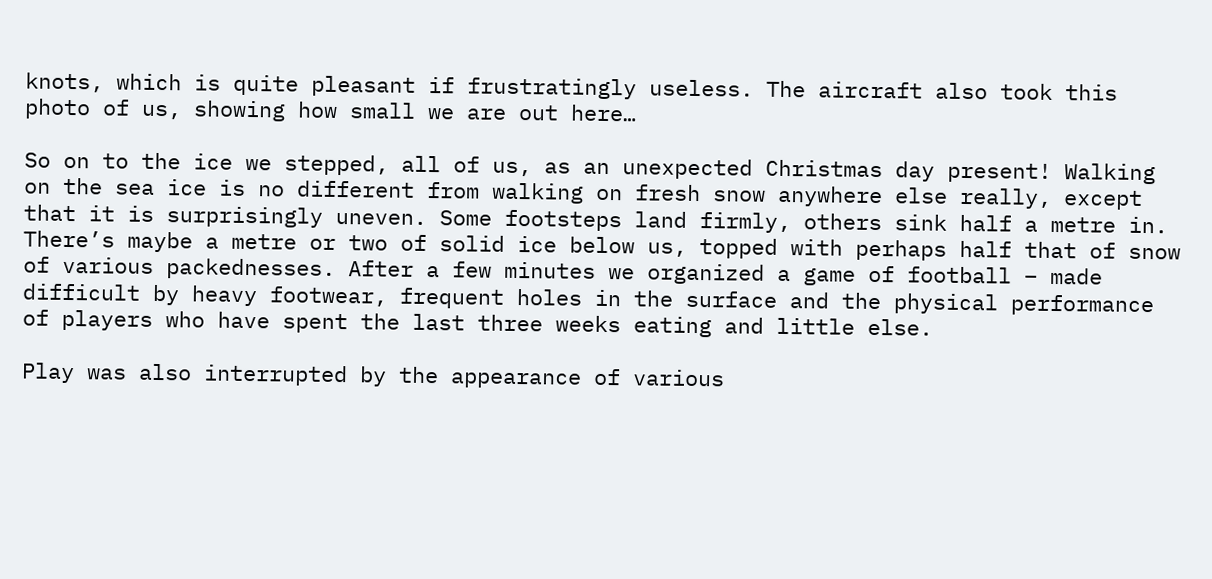knots, which is quite pleasant if frustratingly useless. The aircraft also took this photo of us, showing how small we are out here…

So on to the ice we stepped, all of us, as an unexpected Christmas day present! Walking on the sea ice is no different from walking on fresh snow anywhere else really, except that it is surprisingly uneven. Some footsteps land firmly, others sink half a metre in. There’s maybe a metre or two of solid ice below us, topped with perhaps half that of snow of various packednesses. After a few minutes we organized a game of football – made difficult by heavy footwear, frequent holes in the surface and the physical performance of players who have spent the last three weeks eating and little else.

Play was also interrupted by the appearance of various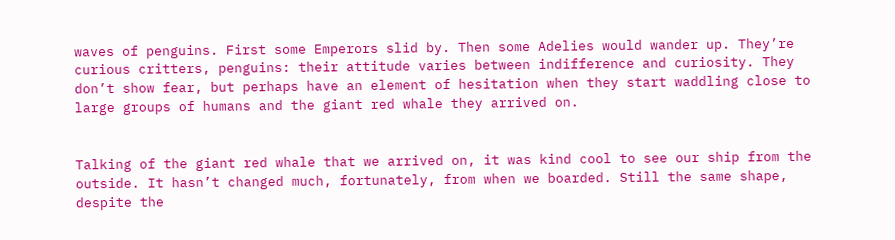waves of penguins. First some Emperors slid by. Then some Adelies would wander up. They’re curious critters, penguins: their attitude varies between indifference and curiosity. They don’t show fear, but perhaps have an element of hesitation when they start waddling close to large groups of humans and the giant red whale they arrived on.


Talking of the giant red whale that we arrived on, it was kind cool to see our ship from the outside. It hasn’t changed much, fortunately, from when we boarded. Still the same shape, despite the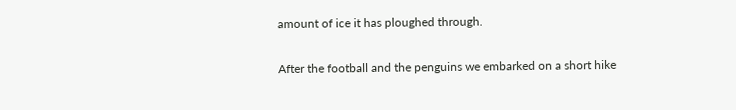amount of ice it has ploughed through.

After the football and the penguins we embarked on a short hike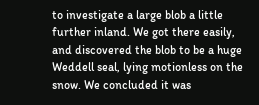to investigate a large blob a little further inland. We got there easily, and discovered the blob to be a huge Weddell seal, lying motionless on the snow. We concluded it was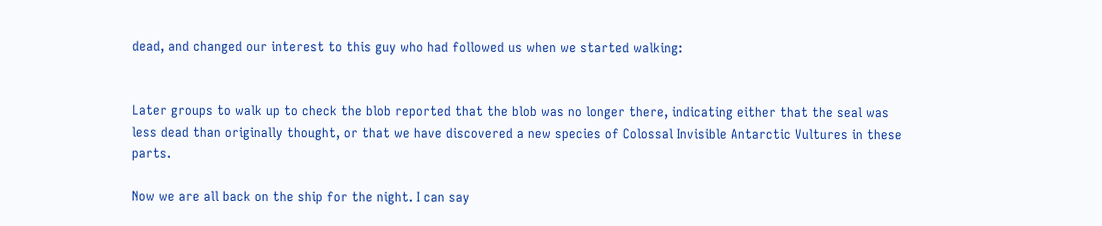dead, and changed our interest to this guy who had followed us when we started walking:


Later groups to walk up to check the blob reported that the blob was no longer there, indicating either that the seal was less dead than originally thought, or that we have discovered a new species of Colossal Invisible Antarctic Vultures in these parts.

Now we are all back on the ship for the night. I can say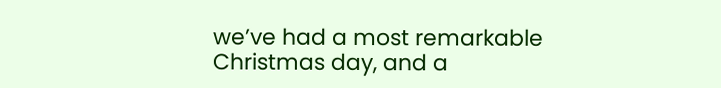we’ve had a most remarkable Christmas day, and a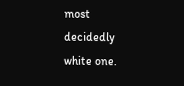most decidedly white one.